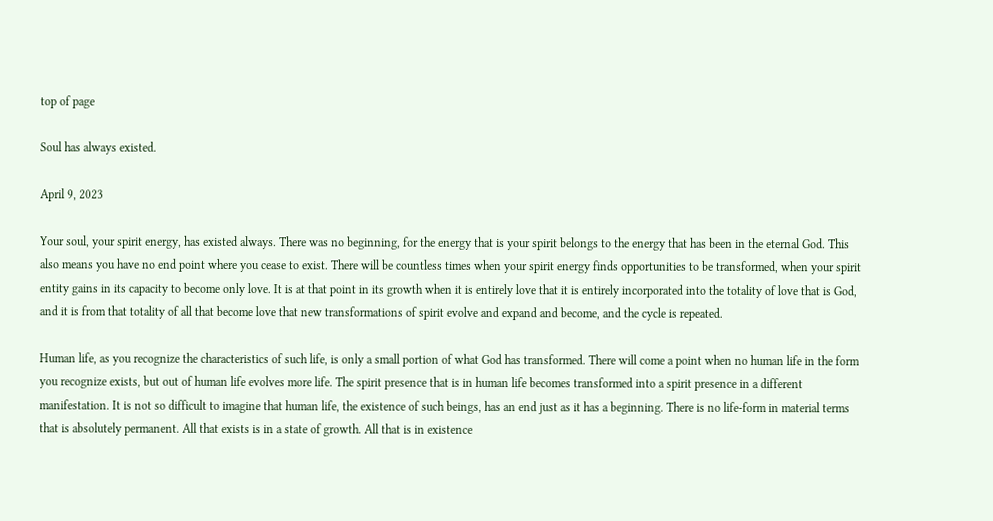top of page

Soul has always existed.

April 9, 2023

Your soul, your spirit energy, has existed always. There was no beginning, for the energy that is your spirit belongs to the energy that has been in the eternal God. This also means you have no end point where you cease to exist. There will be countless times when your spirit energy finds opportunities to be transformed, when your spirit entity gains in its capacity to become only love. It is at that point in its growth when it is entirely love that it is entirely incorporated into the totality of love that is God, and it is from that totality of all that become love that new transformations of spirit evolve and expand and become, and the cycle is repeated.

Human life, as you recognize the characteristics of such life, is only a small portion of what God has transformed. There will come a point when no human life in the form you recognize exists, but out of human life evolves more life. The spirit presence that is in human life becomes transformed into a spirit presence in a different manifestation. It is not so difficult to imagine that human life, the existence of such beings, has an end just as it has a beginning. There is no life-form in material terms that is absolutely permanent. All that exists is in a state of growth. All that is in existence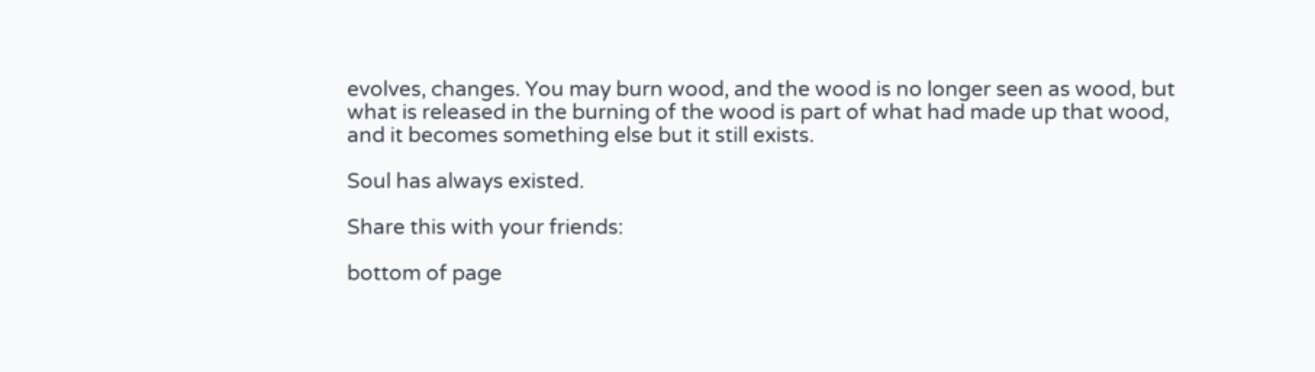evolves, changes. You may burn wood, and the wood is no longer seen as wood, but what is released in the burning of the wood is part of what had made up that wood, and it becomes something else but it still exists.

Soul has always existed.

Share this with your friends:

bottom of page